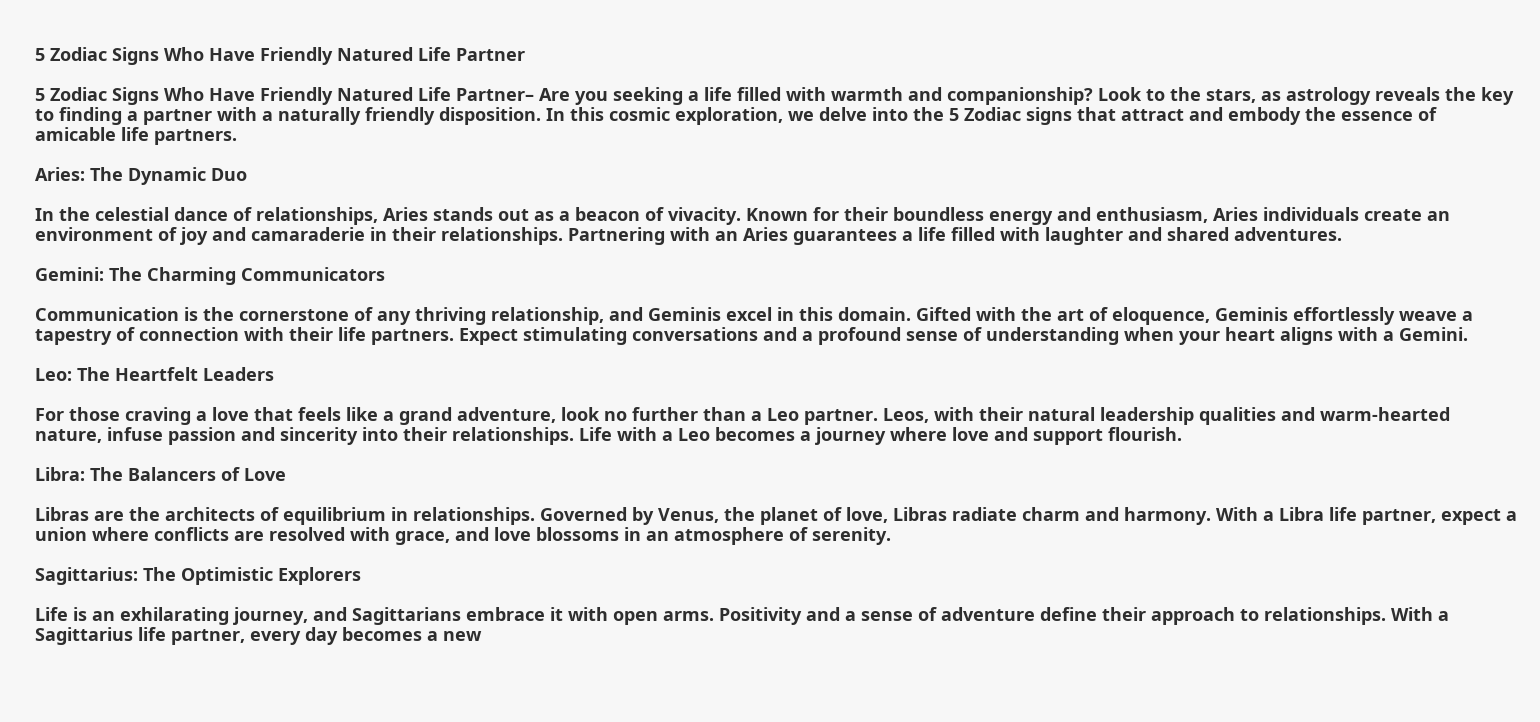5 Zodiac Signs Who Have Friendly Natured Life Partner

5 Zodiac Signs Who Have Friendly Natured Life Partner– Are you seeking a life filled with warmth and companionship? Look to the stars, as astrology reveals the key to finding a partner with a naturally friendly disposition. In this cosmic exploration, we delve into the 5 Zodiac signs that attract and embody the essence of amicable life partners.

Aries: The Dynamic Duo

In the celestial dance of relationships, Aries stands out as a beacon of vivacity. Known for their boundless energy and enthusiasm, Aries individuals create an environment of joy and camaraderie in their relationships. Partnering with an Aries guarantees a life filled with laughter and shared adventures.

Gemini: The Charming Communicators

Communication is the cornerstone of any thriving relationship, and Geminis excel in this domain. Gifted with the art of eloquence, Geminis effortlessly weave a tapestry of connection with their life partners. Expect stimulating conversations and a profound sense of understanding when your heart aligns with a Gemini.

Leo: The Heartfelt Leaders

For those craving a love that feels like a grand adventure, look no further than a Leo partner. Leos, with their natural leadership qualities and warm-hearted nature, infuse passion and sincerity into their relationships. Life with a Leo becomes a journey where love and support flourish.

Libra: The Balancers of Love

Libras are the architects of equilibrium in relationships. Governed by Venus, the planet of love, Libras radiate charm and harmony. With a Libra life partner, expect a union where conflicts are resolved with grace, and love blossoms in an atmosphere of serenity.

Sagittarius: The Optimistic Explorers

Life is an exhilarating journey, and Sagittarians embrace it with open arms. Positivity and a sense of adventure define their approach to relationships. With a Sagittarius life partner, every day becomes a new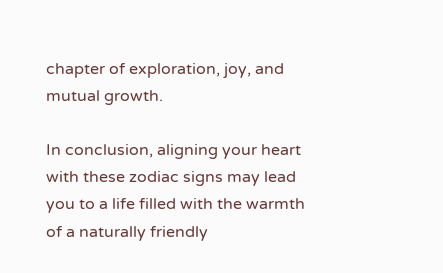chapter of exploration, joy, and mutual growth.

In conclusion, aligning your heart with these zodiac signs may lead you to a life filled with the warmth of a naturally friendly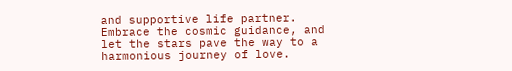and supportive life partner. Embrace the cosmic guidance, and let the stars pave the way to a harmonious journey of love.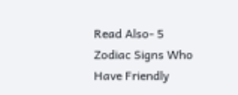Read Also- 5 Zodiac Signs Who Have Friendly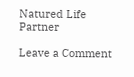Natured Life Partner

Leave a Comment